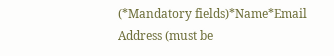(*Mandatory fields)*Name*Email Address (must be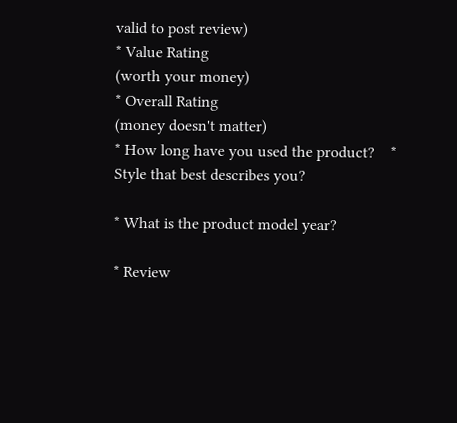valid to post review)
* Value Rating
(worth your money)
* Overall Rating
(money doesn't matter)
* How long have you used the product?    * Style that best describes you?

* What is the product model year?

* Review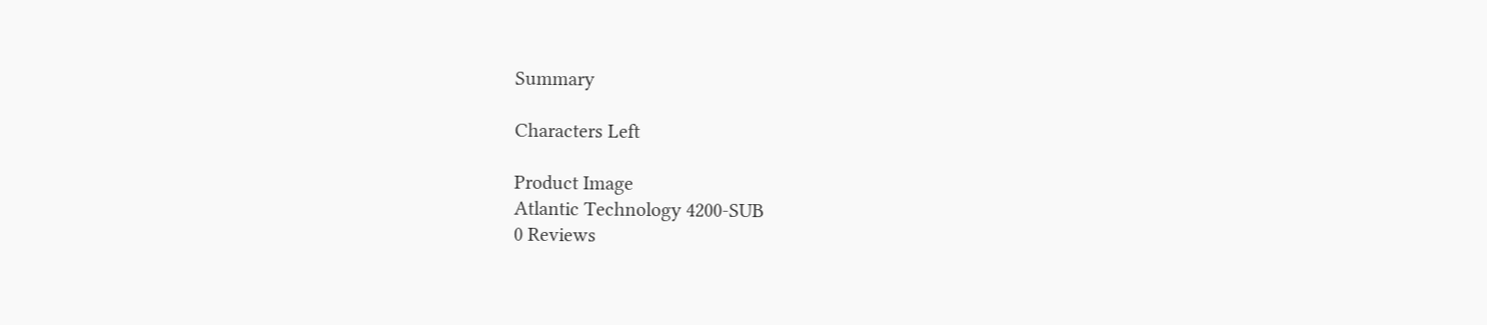Summary

Characters Left

Product Image
Atlantic Technology 4200-SUB
0 Reviews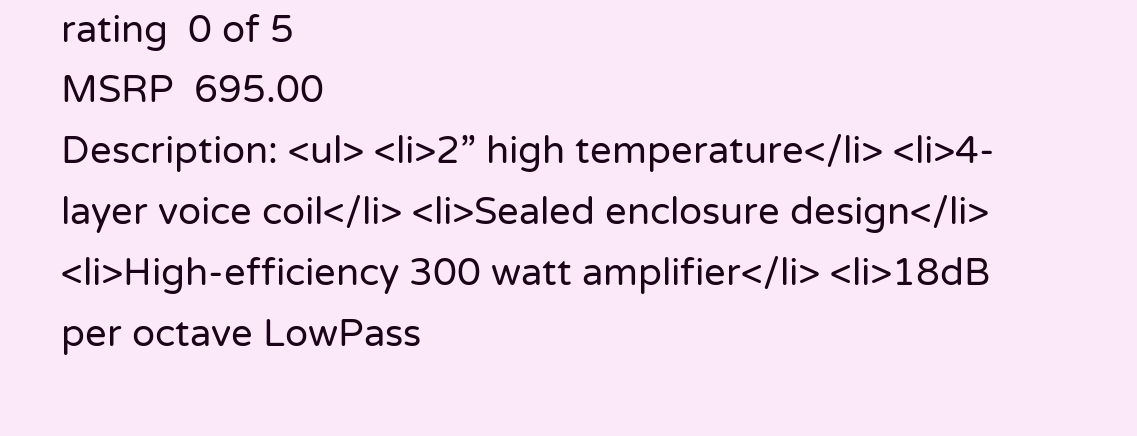rating  0 of 5
MSRP  695.00
Description: <ul> <li>2” high temperature</li> <li>4-layer voice coil</li> <li>Sealed enclosure design</li> <li>High-efficiency 300 watt amplifier</li> <li>18dB per octave LowPass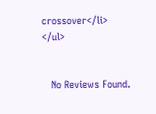crossover</li> </ul>


   No Reviews Found.